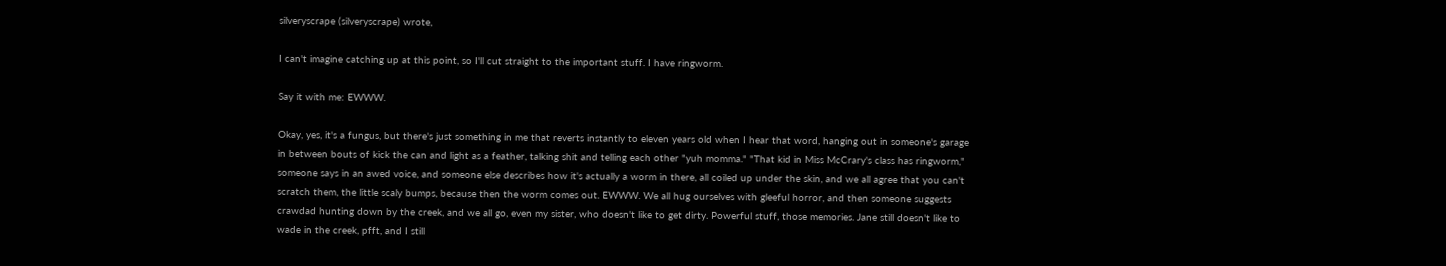silveryscrape (silveryscrape) wrote,

I can't imagine catching up at this point, so I'll cut straight to the important stuff. I have ringworm.

Say it with me: EWWW.

Okay, yes, it's a fungus, but there's just something in me that reverts instantly to eleven years old when I hear that word, hanging out in someone's garage in between bouts of kick the can and light as a feather, talking shit and telling each other "yuh momma." "That kid in Miss McCrary's class has ringworm," someone says in an awed voice, and someone else describes how it's actually a worm in there, all coiled up under the skin, and we all agree that you can't scratch them, the little scaly bumps, because then the worm comes out. EWWW. We all hug ourselves with gleeful horror, and then someone suggests crawdad hunting down by the creek, and we all go, even my sister, who doesn't like to get dirty. Powerful stuff, those memories. Jane still doesn't like to wade in the creek, pfft, and I still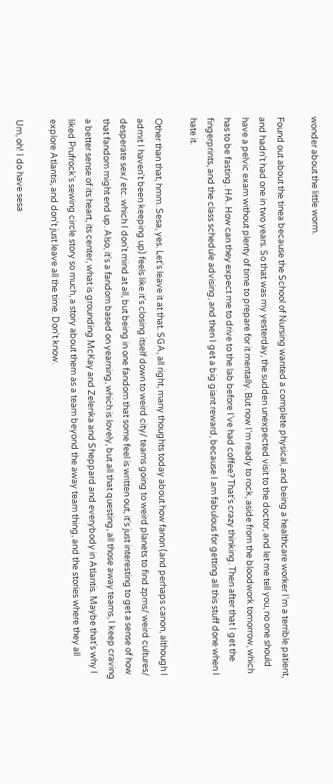wonder about the little worm.

Found out about the tinea because the School of Nursing wanted a complete physical, and being a healthcare worker I'm a terrible patient, and hadn't had one in two years. So that was my yesterday, the sudden unexpected visit to the doctor, and let me tell you, no one should have a pelvic exam without plenty of time to prepare for it mentally. But now I'm ready to rock, aside from the bloodwork tomorrow, which has to be fasting. HA. How can they expect me to drive to the lab before I've had coffee? That's crazy thinking. Then after that I get the fingerprints, and the class schedule advising, and then I get a big giant reward, because I am fabulous for getting all this stuff done when I hate it.

Other than that, hmm. Sesa, yes. Let's leave it at that. SGA, all right, many thoughts today about how fanon (and perhaps canon, although I admit I haven't been keeping up) feels like it's closing itself down to weird city/ teams going to weird planets to find zpms/ weird cultures/ desperate sex/ etc. which I don't mind at all, but being in one fandom that some feel is written out, it's just interesting to get a sense of how that fandom might end up. Also, it's a fandom based on yearning, which is lovely, but all that questing, all those away teams, I keep craving a better sense of its heart, its center, what is grounding McKay and Zelenka and Sheppard and everybody in Atlantis. Maybe that's why I liked Prufrock's sewing circle story so much, a story about them as a team beyond the away team thing, and the stories where they all explore Atlantis, and don't just leave all the time. Don't know.

Um, oh! I do have sesa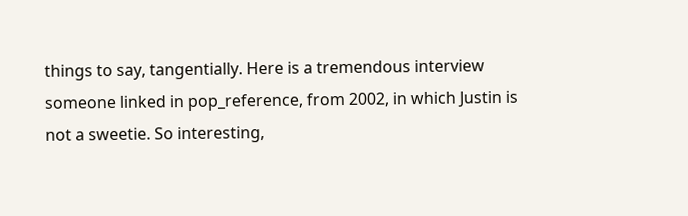things to say, tangentially. Here is a tremendous interview someone linked in pop_reference, from 2002, in which Justin is not a sweetie. So interesting,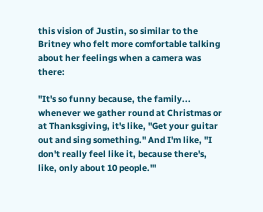this vision of Justin, so similar to the Britney who felt more comfortable talking about her feelings when a camera was there:

"It's so funny because, the family... whenever we gather round at Christmas or at Thanksgiving, it's like, "Get your guitar out and sing something." And I'm like, "I don't really feel like it, because there's, like, only about 10 people."'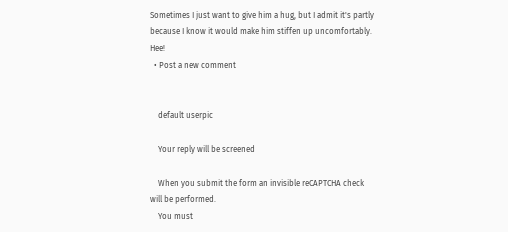Sometimes I just want to give him a hug, but I admit it's partly because I know it would make him stiffen up uncomfortably. Hee!
  • Post a new comment


    default userpic

    Your reply will be screened

    When you submit the form an invisible reCAPTCHA check will be performed.
    You must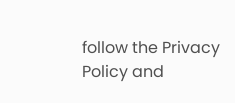follow the Privacy Policy and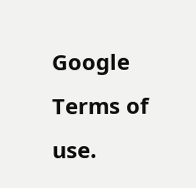Google Terms of use.